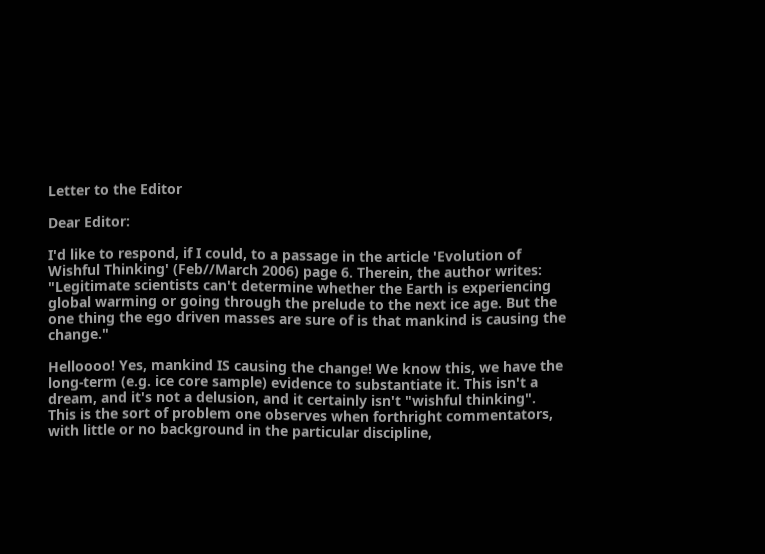Letter to the Editor

Dear Editor:

I'd like to respond, if I could, to a passage in the article 'Evolution of Wishful Thinking' (Feb//March 2006) page 6. Therein, the author writes: "Legitimate scientists can't determine whether the Earth is experiencing global warming or going through the prelude to the next ice age. But the one thing the ego driven masses are sure of is that mankind is causing the change."

Helloooo! Yes, mankind IS causing the change! We know this, we have the long-term (e.g. ice core sample) evidence to substantiate it. This isn't a dream, and it's not a delusion, and it certainly isn't "wishful thinking". This is the sort of problem one observes when forthright commentators, with little or no background in the particular discipline,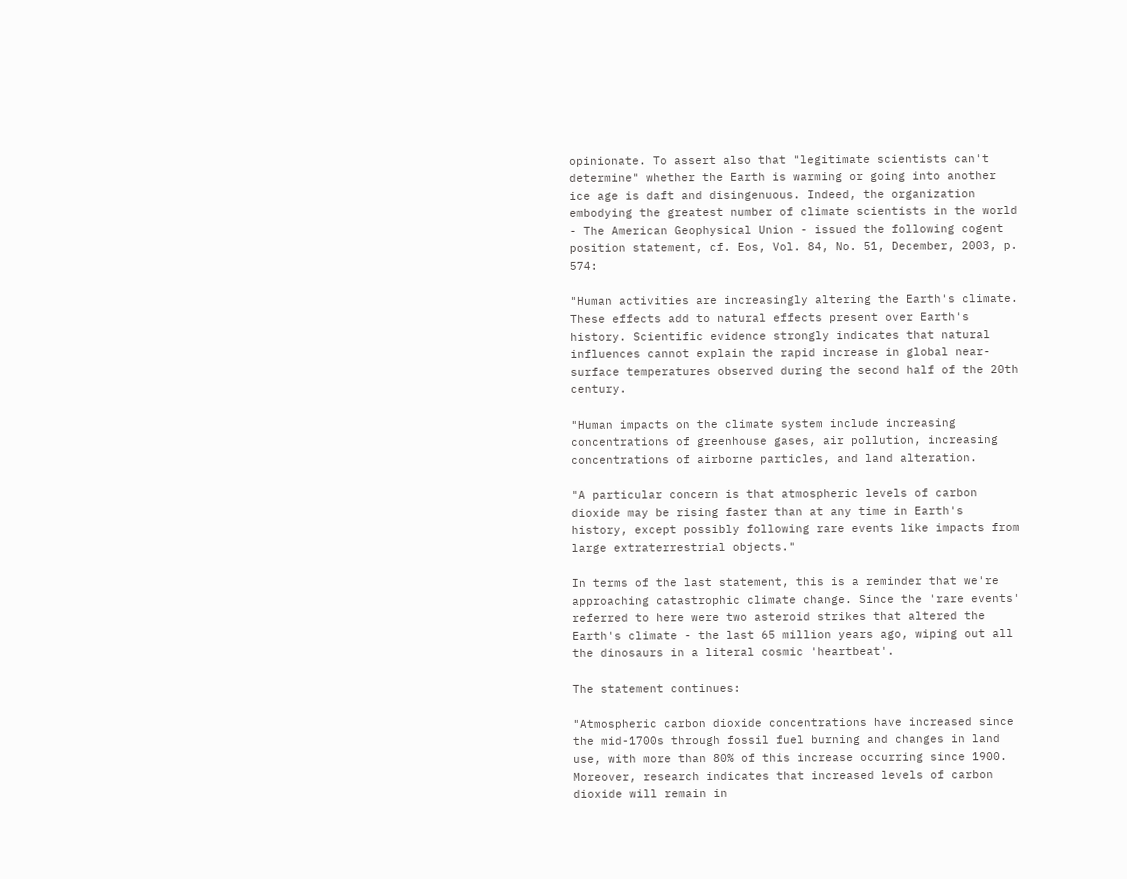opinionate. To assert also that "legitimate scientists can't determine" whether the Earth is warming or going into another ice age is daft and disingenuous. Indeed, the organization embodying the greatest number of climate scientists in the world - The American Geophysical Union - issued the following cogent position statement, cf. Eos, Vol. 84, No. 51, December, 2003, p. 574:

"Human activities are increasingly altering the Earth's climate. These effects add to natural effects present over Earth's history. Scientific evidence strongly indicates that natural influences cannot explain the rapid increase in global near-surface temperatures observed during the second half of the 20th century.

"Human impacts on the climate system include increasing concentrations of greenhouse gases, air pollution, increasing concentrations of airborne particles, and land alteration.

"A particular concern is that atmospheric levels of carbon dioxide may be rising faster than at any time in Earth's history, except possibly following rare events like impacts from large extraterrestrial objects."

In terms of the last statement, this is a reminder that we're approaching catastrophic climate change. Since the 'rare events' referred to here were two asteroid strikes that altered the Earth's climate - the last 65 million years ago, wiping out all the dinosaurs in a literal cosmic 'heartbeat'.

The statement continues:

"Atmospheric carbon dioxide concentrations have increased since the mid-1700s through fossil fuel burning and changes in land use, with more than 80% of this increase occurring since 1900. Moreover, research indicates that increased levels of carbon dioxide will remain in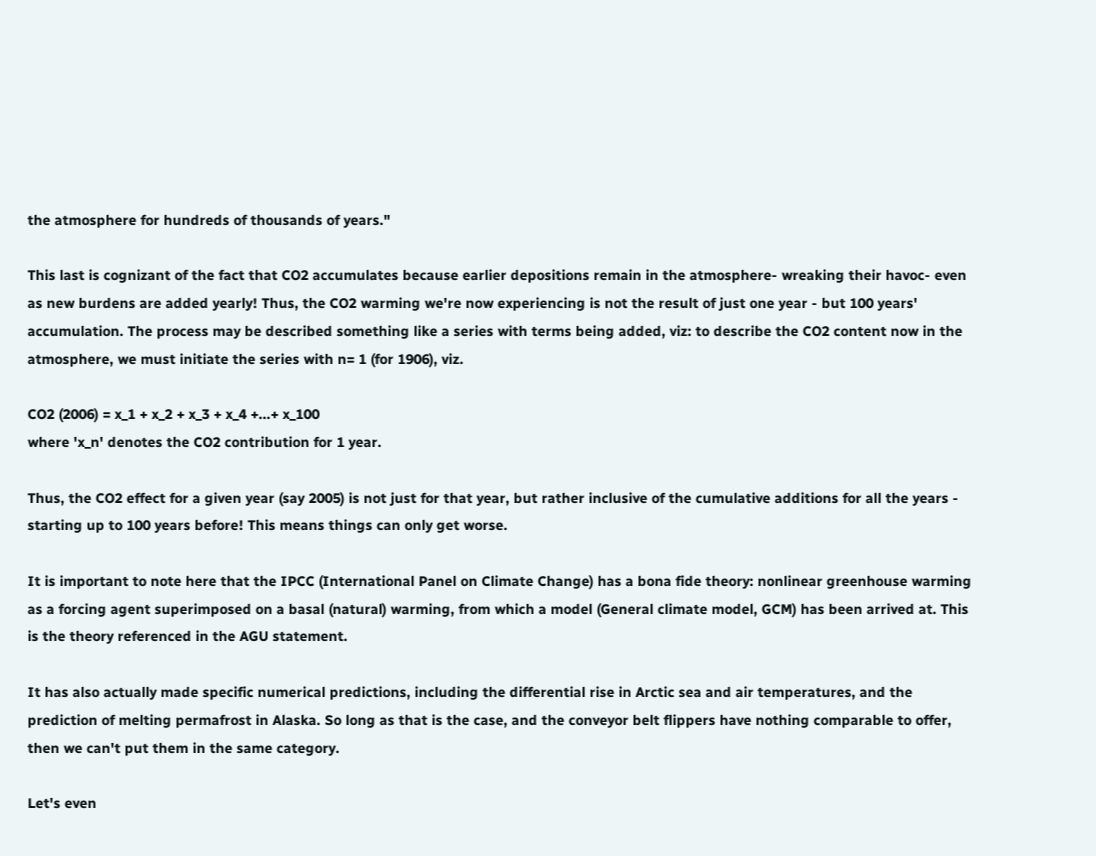the atmosphere for hundreds of thousands of years."

This last is cognizant of the fact that CO2 accumulates because earlier depositions remain in the atmosphere- wreaking their havoc- even as new burdens are added yearly! Thus, the CO2 warming we're now experiencing is not the result of just one year - but 100 years' accumulation. The process may be described something like a series with terms being added, viz: to describe the CO2 content now in the atmosphere, we must initiate the series with n= 1 (for 1906), viz.

CO2 (2006) = x_1 + x_2 + x_3 + x_4 +...+ x_100
where 'x_n' denotes the CO2 contribution for 1 year.

Thus, the CO2 effect for a given year (say 2005) is not just for that year, but rather inclusive of the cumulative additions for all the years - starting up to 100 years before! This means things can only get worse.

It is important to note here that the IPCC (International Panel on Climate Change) has a bona fide theory: nonlinear greenhouse warming as a forcing agent superimposed on a basal (natural) warming, from which a model (General climate model, GCM) has been arrived at. This is the theory referenced in the AGU statement.

It has also actually made specific numerical predictions, including the differential rise in Arctic sea and air temperatures, and the prediction of melting permafrost in Alaska. So long as that is the case, and the conveyor belt flippers have nothing comparable to offer, then we can't put them in the same category.

Let's even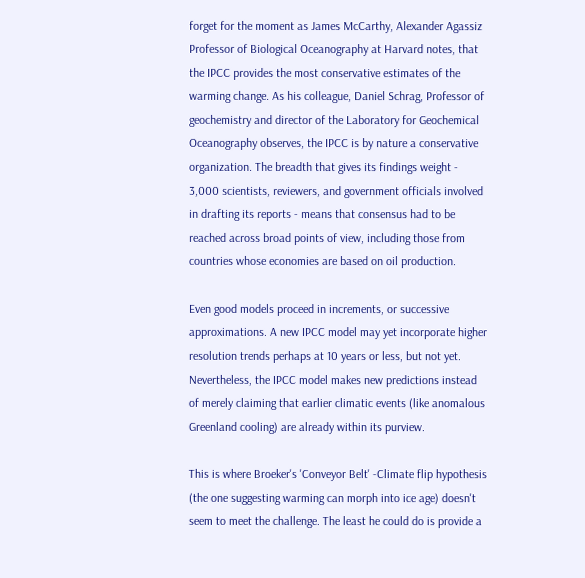forget for the moment as James McCarthy, Alexander Agassiz Professor of Biological Oceanography at Harvard notes, that the IPCC provides the most conservative estimates of the warming change. As his colleague, Daniel Schrag, Professor of geochemistry and director of the Laboratory for Geochemical Oceanography observes, the IPCC is by nature a conservative organization. The breadth that gives its findings weight - 3,000 scientists, reviewers, and government officials involved in drafting its reports - means that consensus had to be reached across broad points of view, including those from countries whose economies are based on oil production.

Even good models proceed in increments, or successive approximations. A new IPCC model may yet incorporate higher resolution trends perhaps at 10 years or less, but not yet. Nevertheless, the IPCC model makes new predictions instead of merely claiming that earlier climatic events (like anomalous Greenland cooling) are already within its purview.

This is where Broeker's 'Conveyor Belt' -Climate flip hypothesis (the one suggesting warming can morph into ice age) doesn't seem to meet the challenge. The least he could do is provide a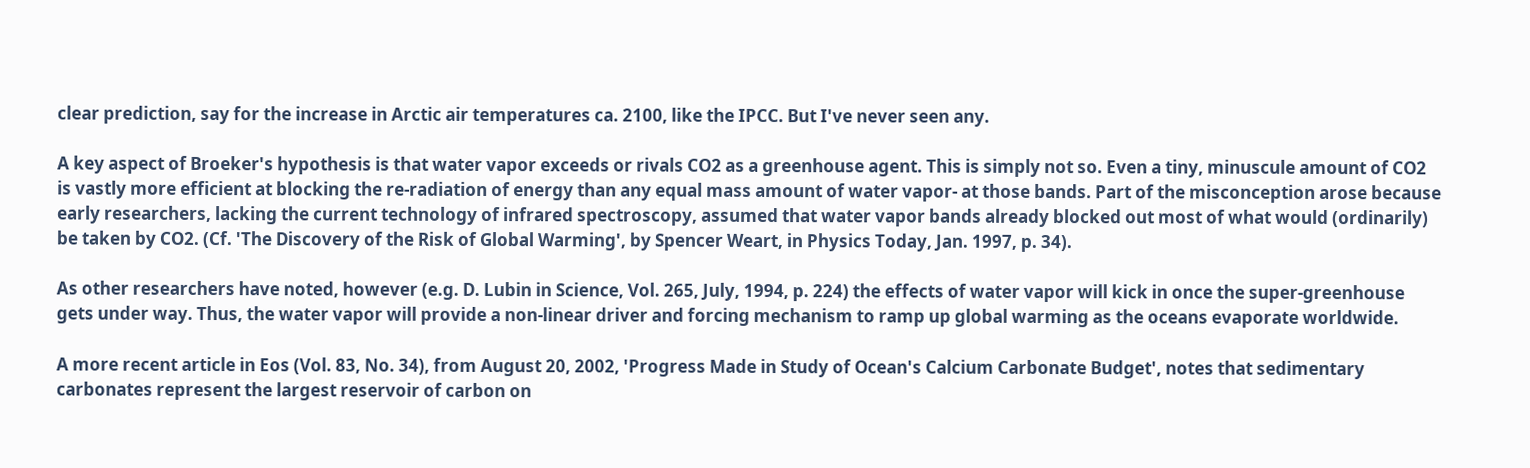clear prediction, say for the increase in Arctic air temperatures ca. 2100, like the IPCC. But I've never seen any.

A key aspect of Broeker's hypothesis is that water vapor exceeds or rivals CO2 as a greenhouse agent. This is simply not so. Even a tiny, minuscule amount of CO2 is vastly more efficient at blocking the re-radiation of energy than any equal mass amount of water vapor- at those bands. Part of the misconception arose because early researchers, lacking the current technology of infrared spectroscopy, assumed that water vapor bands already blocked out most of what would (ordinarily) be taken by CO2. (Cf. 'The Discovery of the Risk of Global Warming', by Spencer Weart, in Physics Today, Jan. 1997, p. 34).

As other researchers have noted, however (e.g. D. Lubin in Science, Vol. 265, July, 1994, p. 224) the effects of water vapor will kick in once the super-greenhouse gets under way. Thus, the water vapor will provide a non-linear driver and forcing mechanism to ramp up global warming as the oceans evaporate worldwide.

A more recent article in Eos (Vol. 83, No. 34), from August 20, 2002, 'Progress Made in Study of Ocean's Calcium Carbonate Budget', notes that sedimentary carbonates represent the largest reservoir of carbon on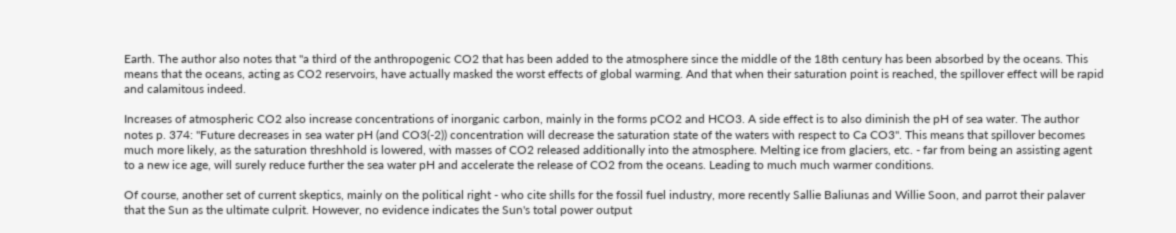Earth. The author also notes that "a third of the anthropogenic CO2 that has been added to the atmosphere since the middle of the 18th century has been absorbed by the oceans. This means that the oceans, acting as CO2 reservoirs, have actually masked the worst effects of global warming. And that when their saturation point is reached, the spillover effect will be rapid and calamitous indeed.

Increases of atmospheric CO2 also increase concentrations of inorganic carbon, mainly in the forms pCO2 and HCO3. A side effect is to also diminish the pH of sea water. The author notes p. 374: "Future decreases in sea water pH (and CO3(-2)) concentration will decrease the saturation state of the waters with respect to Ca CO3". This means that spillover becomes much more likely, as the saturation threshhold is lowered, with masses of CO2 released additionally into the atmosphere. Melting ice from glaciers, etc. - far from being an assisting agent to a new ice age, will surely reduce further the sea water pH and accelerate the release of CO2 from the oceans. Leading to much much warmer conditions.

Of course, another set of current skeptics, mainly on the political right - who cite shills for the fossil fuel industry, more recently Sallie Baliunas and Willie Soon, and parrot their palaver that the Sun as the ultimate culprit. However, no evidence indicates the Sun's total power output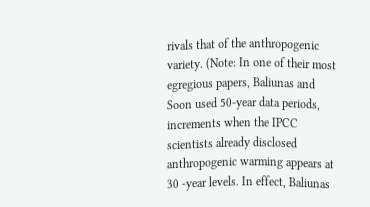rivals that of the anthropogenic variety. (Note: In one of their most egregious papers, Baliunas and Soon used 50-year data periods, increments when the IPCC scientists already disclosed anthropogenic warming appears at 30 -year levels. In effect, Baliunas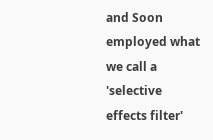and Soon employed what we call a 'selective effects filter'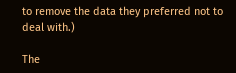to remove the data they preferred not to deal with.)

The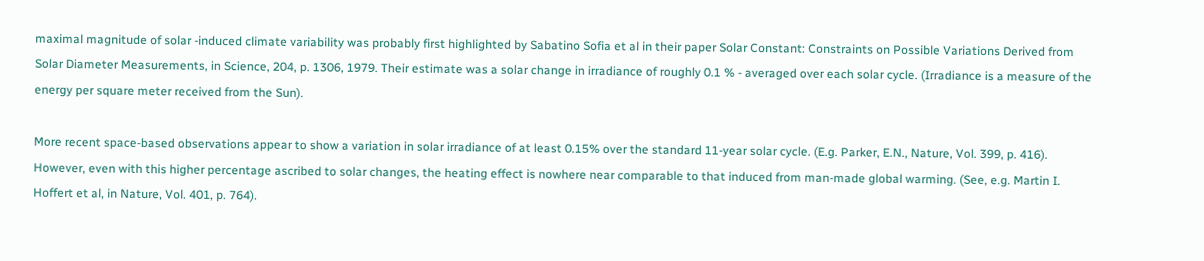maximal magnitude of solar -induced climate variability was probably first highlighted by Sabatino Sofia et al in their paper Solar Constant: Constraints on Possible Variations Derived from Solar Diameter Measurements, in Science, 204, p. 1306, 1979. Their estimate was a solar change in irradiance of roughly 0.1 % - averaged over each solar cycle. (Irradiance is a measure of the energy per square meter received from the Sun).

More recent space-based observations appear to show a variation in solar irradiance of at least 0.15% over the standard 11-year solar cycle. (E.g. Parker, E.N., Nature, Vol. 399, p. 416). However, even with this higher percentage ascribed to solar changes, the heating effect is nowhere near comparable to that induced from man-made global warming. (See, e.g. Martin I. Hoffert et al, in Nature, Vol. 401, p. 764).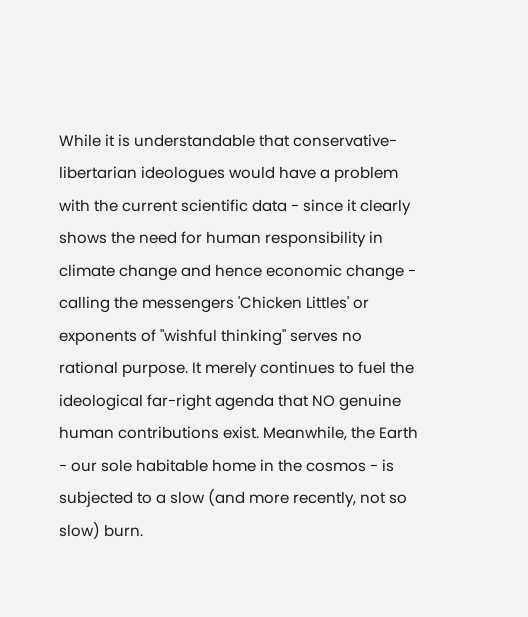While it is understandable that conservative-libertarian ideologues would have a problem with the current scientific data - since it clearly shows the need for human responsibility in climate change and hence economic change - calling the messengers 'Chicken Littles' or exponents of "wishful thinking" serves no rational purpose. It merely continues to fuel the ideological far-right agenda that NO genuine human contributions exist. Meanwhile, the Earth - our sole habitable home in the cosmos - is subjected to a slow (and more recently, not so slow) burn.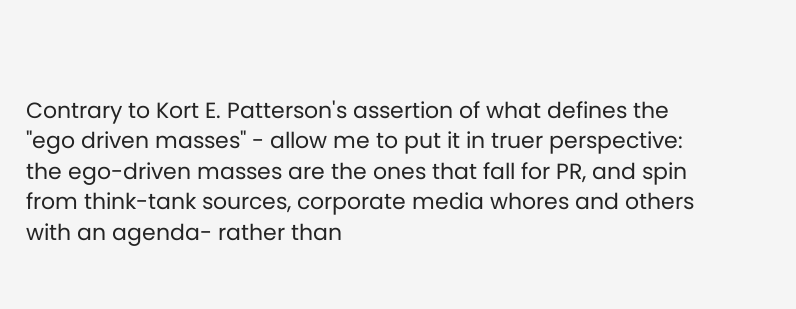Contrary to Kort E. Patterson's assertion of what defines the "ego driven masses" - allow me to put it in truer perspective: the ego-driven masses are the ones that fall for PR, and spin from think-tank sources, corporate media whores and others with an agenda- rather than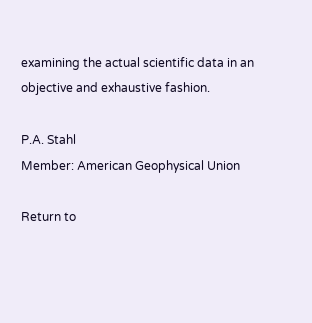examining the actual scientific data in an objective and exhaustive fashion.

P.A. Stahl
Member: American Geophysical Union

Return to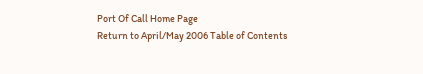Port Of Call Home Page
Return to April/May 2006 Table of Contents